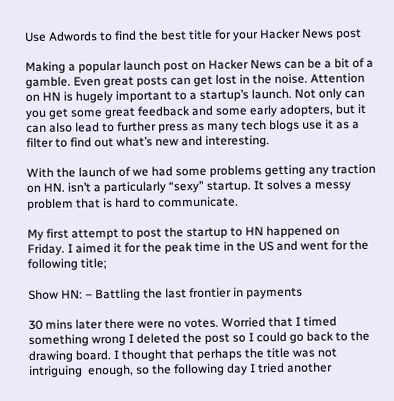Use Adwords to find the best title for your Hacker News post

Making a popular launch post on Hacker News can be a bit of a gamble. Even great posts can get lost in the noise. Attention on HN is hugely important to a startup’s launch. Not only can you get some great feedback and some early adopters, but it can also lead to further press as many tech blogs use it as a filter to find out what’s new and interesting.

With the launch of we had some problems getting any traction on HN. isn’t a particularly “sexy” startup. It solves a messy problem that is hard to communicate.

My first attempt to post the startup to HN happened on Friday. I aimed it for the peak time in the US and went for the following title;

Show HN: – Battling the last frontier in payments

30 mins later there were no votes. Worried that I timed something wrong I deleted the post so I could go back to the drawing board. I thought that perhaps the title was not intriguing  enough, so the following day I tried another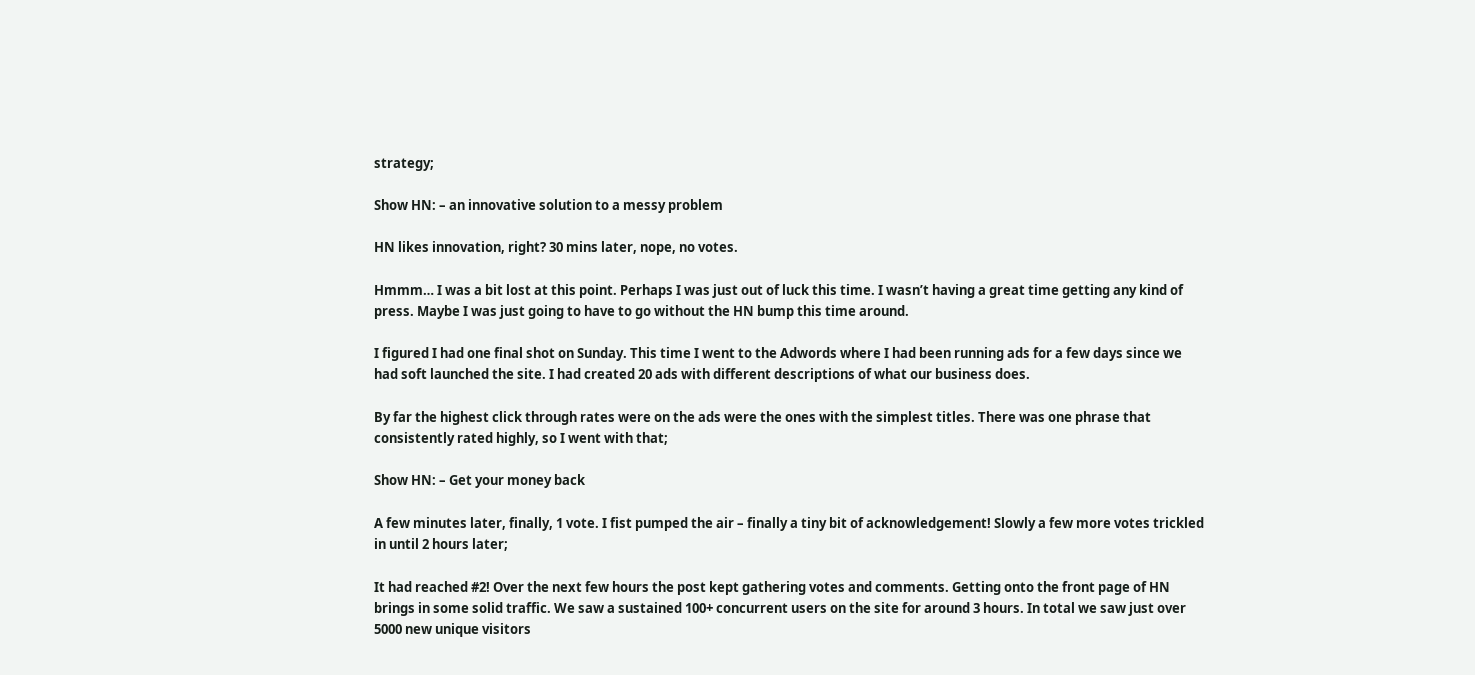strategy;

Show HN: – an innovative solution to a messy problem

HN likes innovation, right? 30 mins later, nope, no votes.

Hmmm… I was a bit lost at this point. Perhaps I was just out of luck this time. I wasn’t having a great time getting any kind of press. Maybe I was just going to have to go without the HN bump this time around.

I figured I had one final shot on Sunday. This time I went to the Adwords where I had been running ads for a few days since we had soft launched the site. I had created 20 ads with different descriptions of what our business does.

By far the highest click through rates were on the ads were the ones with the simplest titles. There was one phrase that consistently rated highly, so I went with that;

Show HN: – Get your money back

A few minutes later, finally, 1 vote. I fist pumped the air – finally a tiny bit of acknowledgement! Slowly a few more votes trickled in until 2 hours later;

It had reached #2! Over the next few hours the post kept gathering votes and comments. Getting onto the front page of HN brings in some solid traffic. We saw a sustained 100+ concurrent users on the site for around 3 hours. In total we saw just over 5000 new unique visitors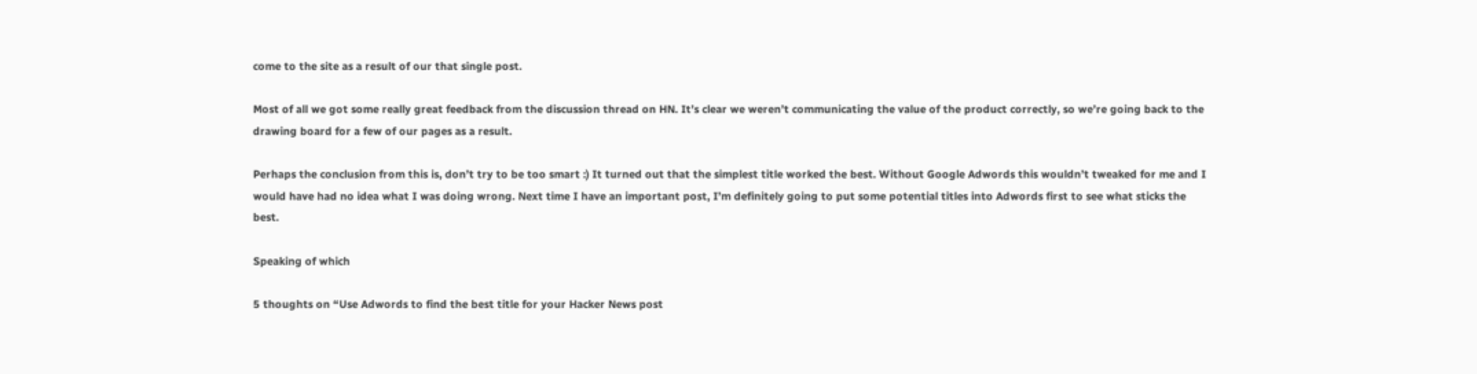come to the site as a result of our that single post.

Most of all we got some really great feedback from the discussion thread on HN. It’s clear we weren’t communicating the value of the product correctly, so we’re going back to the drawing board for a few of our pages as a result.

Perhaps the conclusion from this is, don’t try to be too smart :) It turned out that the simplest title worked the best. Without Google Adwords this wouldn’t tweaked for me and I would have had no idea what I was doing wrong. Next time I have an important post, I’m definitely going to put some potential titles into Adwords first to see what sticks the best.

Speaking of which

5 thoughts on “Use Adwords to find the best title for your Hacker News post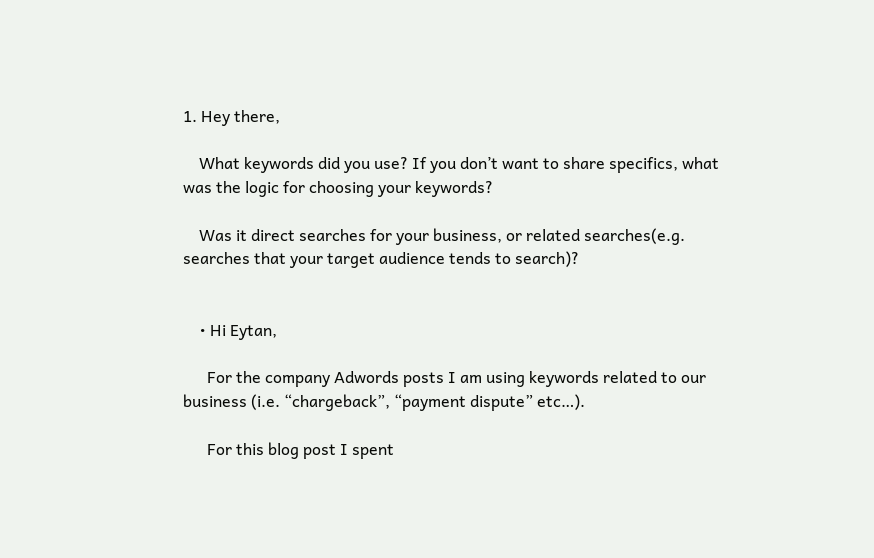1. Hey there,

    What keywords did you use? If you don’t want to share specifics, what was the logic for choosing your keywords?

    Was it direct searches for your business, or related searches(e.g. searches that your target audience tends to search)?


    • Hi Eytan,

      For the company Adwords posts I am using keywords related to our business (i.e. “chargeback”, “payment dispute” etc…).

      For this blog post I spent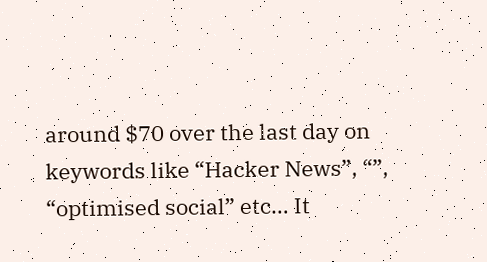around $70 over the last day on keywords like “Hacker News”, “”, “optimised social” etc… It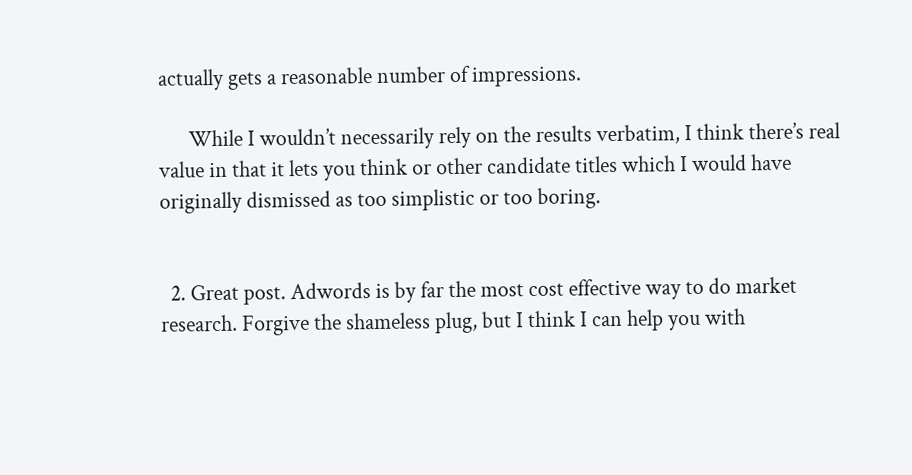actually gets a reasonable number of impressions.

      While I wouldn’t necessarily rely on the results verbatim, I think there’s real value in that it lets you think or other candidate titles which I would have originally dismissed as too simplistic or too boring.


  2. Great post. Adwords is by far the most cost effective way to do market research. Forgive the shameless plug, but I think I can help you with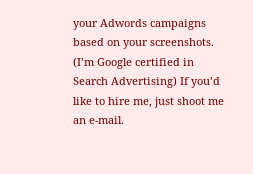your Adwords campaigns based on your screenshots. (I’m Google certified in Search Advertising) If you’d like to hire me, just shoot me an e-mail.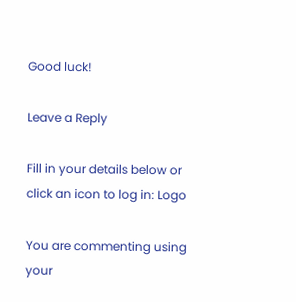Good luck!

Leave a Reply

Fill in your details below or click an icon to log in: Logo

You are commenting using your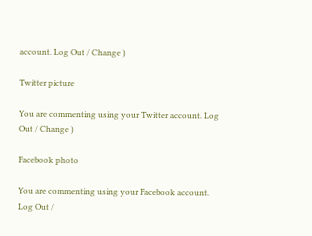account. Log Out / Change )

Twitter picture

You are commenting using your Twitter account. Log Out / Change )

Facebook photo

You are commenting using your Facebook account. Log Out /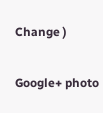Change )

Google+ photo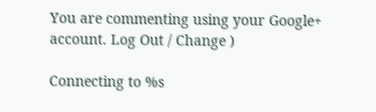You are commenting using your Google+ account. Log Out / Change )

Connecting to %s